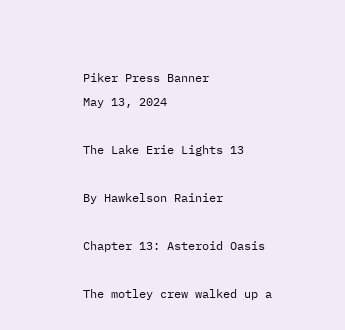Piker Press Banner
May 13, 2024

The Lake Erie Lights 13

By Hawkelson Rainier

Chapter 13: Asteroid Oasis

The motley crew walked up a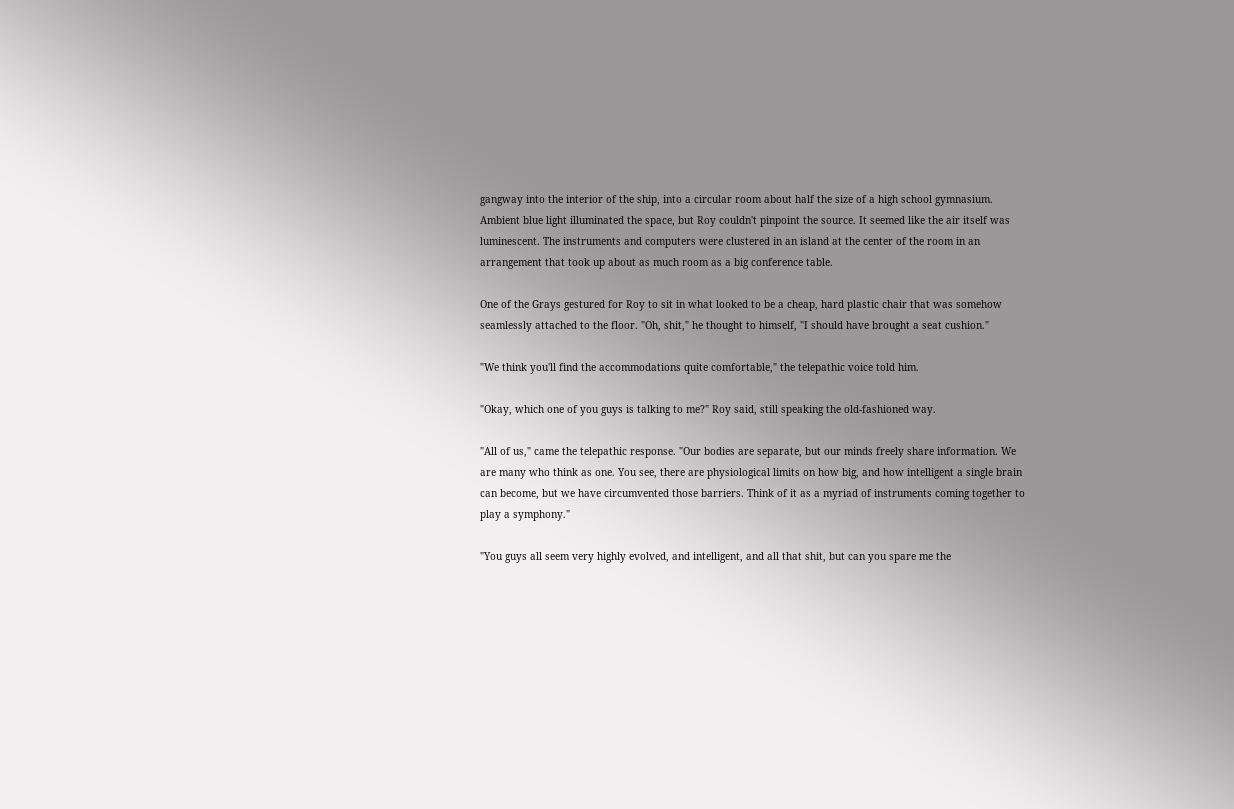gangway into the interior of the ship, into a circular room about half the size of a high school gymnasium. Ambient blue light illuminated the space, but Roy couldn't pinpoint the source. It seemed like the air itself was luminescent. The instruments and computers were clustered in an island at the center of the room in an arrangement that took up about as much room as a big conference table.

One of the Grays gestured for Roy to sit in what looked to be a cheap, hard plastic chair that was somehow seamlessly attached to the floor. "Oh, shit," he thought to himself, "I should have brought a seat cushion."

"We think you'll find the accommodations quite comfortable," the telepathic voice told him.

"Okay, which one of you guys is talking to me?" Roy said, still speaking the old-fashioned way.

"All of us," came the telepathic response. "Our bodies are separate, but our minds freely share information. We are many who think as one. You see, there are physiological limits on how big, and how intelligent a single brain can become, but we have circumvented those barriers. Think of it as a myriad of instruments coming together to play a symphony."

"You guys all seem very highly evolved, and intelligent, and all that shit, but can you spare me the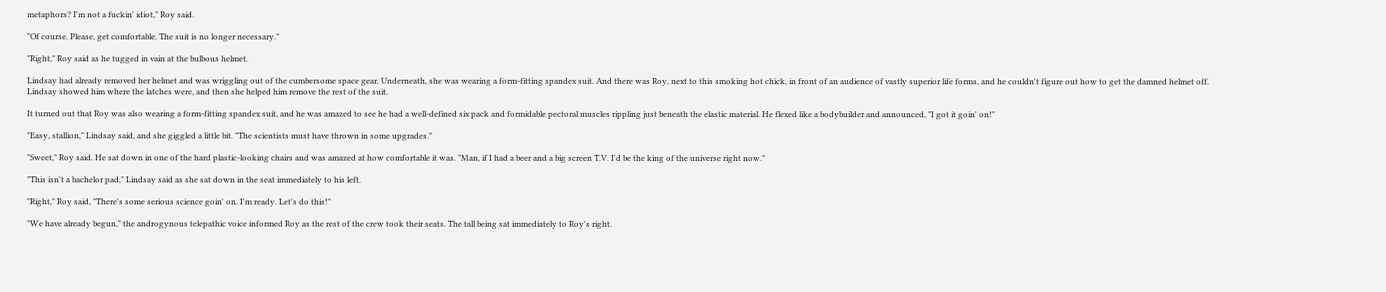metaphors? I'm not a fuckin' idiot," Roy said.

"Of course. Please, get comfortable. The suit is no longer necessary."

"Right," Roy said as he tugged in vain at the bulbous helmet.

Lindsay had already removed her helmet and was wriggling out of the cumbersome space gear. Underneath, she was wearing a form-fitting spandex suit. And there was Roy, next to this smoking hot chick, in front of an audience of vastly superior life forms, and he couldn't figure out how to get the damned helmet off. Lindsay showed him where the latches were, and then she helped him remove the rest of the suit.

It turned out that Roy was also wearing a form-fitting spandex suit, and he was amazed to see he had a well-defined six pack and formidable pectoral muscles rippling just beneath the elastic material. He flexed like a bodybuilder and announced, "I got it goin' on!"

"Easy, stallion," Lindsay said, and she giggled a little bit. "The scientists must have thrown in some upgrades."

"Sweet," Roy said. He sat down in one of the hard plastic-looking chairs and was amazed at how comfortable it was. "Man, if I had a beer and a big screen T.V. I'd be the king of the universe right now."

"This isn't a bachelor pad," Lindsay said as she sat down in the seat immediately to his left.

"Right," Roy said, "There's some serious science goin' on. I'm ready. Let's do this!"

"We have already begun," the androgynous telepathic voice informed Roy as the rest of the crew took their seats. The tall being sat immediately to Roy's right.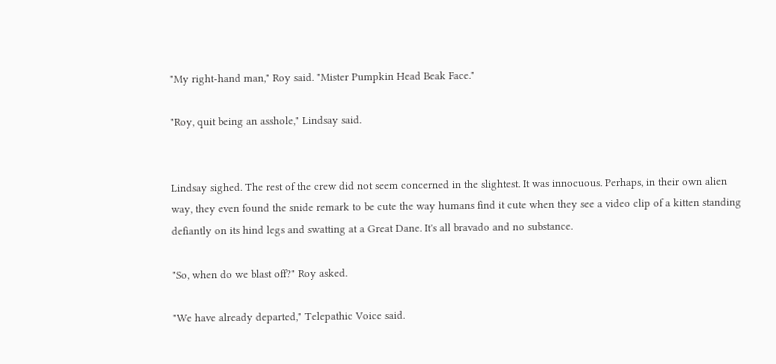"My right-hand man," Roy said. "Mister Pumpkin Head Beak Face."

"Roy, quit being an asshole," Lindsay said.


Lindsay sighed. The rest of the crew did not seem concerned in the slightest. It was innocuous. Perhaps, in their own alien way, they even found the snide remark to be cute the way humans find it cute when they see a video clip of a kitten standing defiantly on its hind legs and swatting at a Great Dane. It's all bravado and no substance.

"So, when do we blast off?" Roy asked.

"We have already departed," Telepathic Voice said.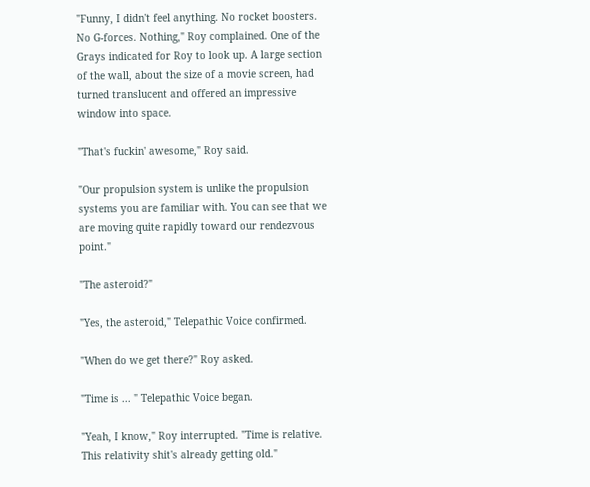"Funny, I didn't feel anything. No rocket boosters. No G-forces. Nothing," Roy complained. One of the Grays indicated for Roy to look up. A large section of the wall, about the size of a movie screen, had turned translucent and offered an impressive window into space.

"That's fuckin' awesome," Roy said.

"Our propulsion system is unlike the propulsion systems you are familiar with. You can see that we are moving quite rapidly toward our rendezvous point."

"The asteroid?"

"Yes, the asteroid," Telepathic Voice confirmed.

"When do we get there?" Roy asked.

"Time is ... " Telepathic Voice began.

"Yeah, I know," Roy interrupted. "Time is relative. This relativity shit's already getting old."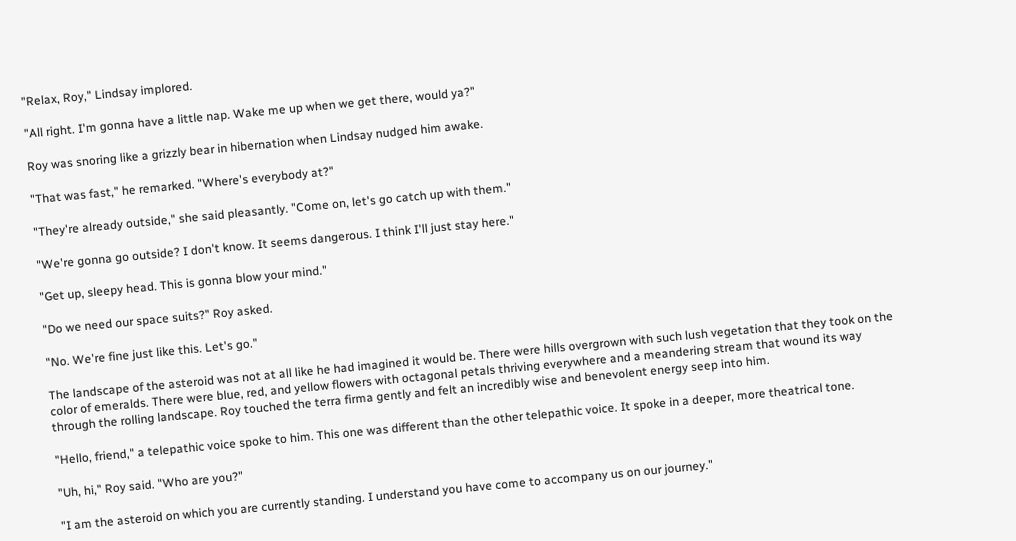"Relax, Roy," Lindsay implored.

"All right. I'm gonna have a little nap. Wake me up when we get there, would ya?"

Roy was snoring like a grizzly bear in hibernation when Lindsay nudged him awake.

"That was fast," he remarked. "Where's everybody at?"

"They're already outside," she said pleasantly. "Come on, let's go catch up with them."

"We're gonna go outside? I don't know. It seems dangerous. I think I'll just stay here."

"Get up, sleepy head. This is gonna blow your mind."

"Do we need our space suits?" Roy asked.

"No. We're fine just like this. Let's go."

The landscape of the asteroid was not at all like he had imagined it would be. There were hills overgrown with such lush vegetation that they took on the color of emeralds. There were blue, red, and yellow flowers with octagonal petals thriving everywhere and a meandering stream that wound its way through the rolling landscape. Roy touched the terra firma gently and felt an incredibly wise and benevolent energy seep into him.

"Hello, friend," a telepathic voice spoke to him. This one was different than the other telepathic voice. It spoke in a deeper, more theatrical tone.

"Uh, hi," Roy said. "Who are you?"

"I am the asteroid on which you are currently standing. I understand you have come to accompany us on our journey."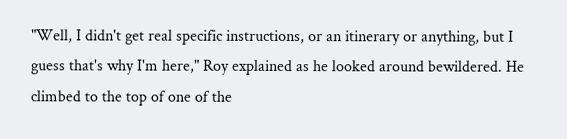"Well, I didn't get real specific instructions, or an itinerary or anything, but I guess that's why I'm here," Roy explained as he looked around bewildered. He climbed to the top of one of the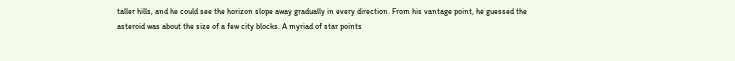taller hills, and he could see the horizon slope away gradually in every direction. From his vantage point, he guessed the asteroid was about the size of a few city blocks. A myriad of star points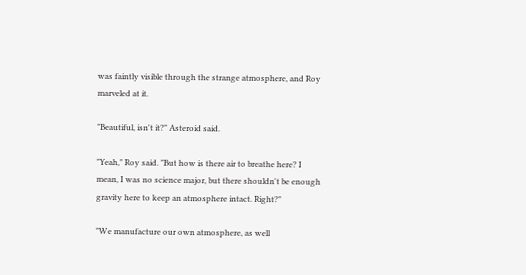was faintly visible through the strange atmosphere, and Roy marveled at it.

"Beautiful, isn't it?" Asteroid said.

"Yeah," Roy said. "But how is there air to breathe here? I mean, I was no science major, but there shouldn't be enough gravity here to keep an atmosphere intact. Right?"

"We manufacture our own atmosphere, as well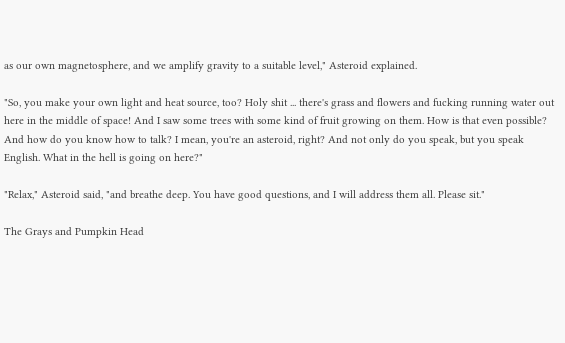as our own magnetosphere, and we amplify gravity to a suitable level," Asteroid explained.

"So, you make your own light and heat source, too? Holy shit ... there's grass and flowers and fucking running water out here in the middle of space! And I saw some trees with some kind of fruit growing on them. How is that even possible? And how do you know how to talk? I mean, you're an asteroid, right? And not only do you speak, but you speak English. What in the hell is going on here?"

"Relax," Asteroid said, "and breathe deep. You have good questions, and I will address them all. Please sit."

The Grays and Pumpkin Head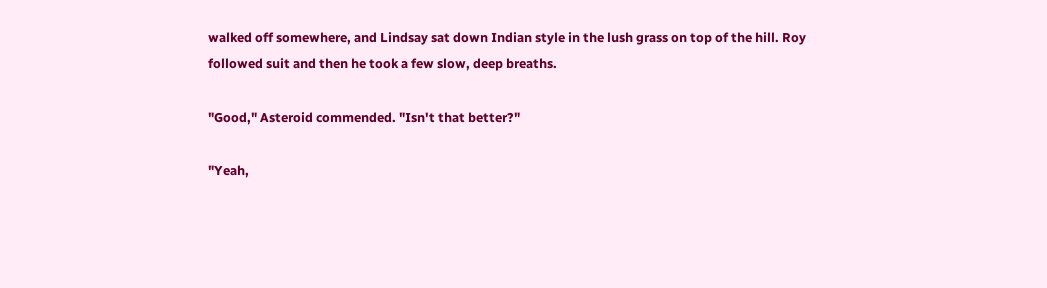walked off somewhere, and Lindsay sat down Indian style in the lush grass on top of the hill. Roy followed suit and then he took a few slow, deep breaths.

"Good," Asteroid commended. "Isn't that better?"

"Yeah,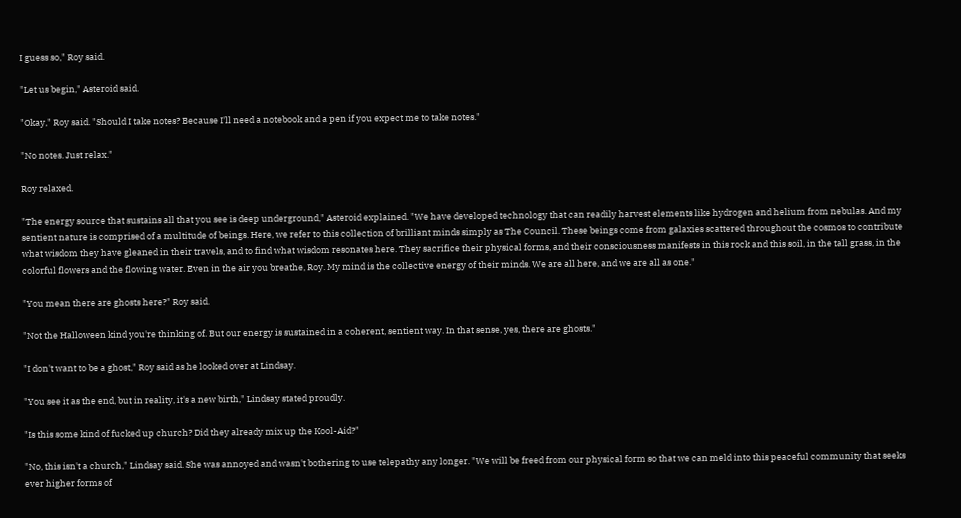I guess so," Roy said.

"Let us begin," Asteroid said.

"Okay," Roy said. "Should I take notes? Because I'll need a notebook and a pen if you expect me to take notes."

"No notes. Just relax."

Roy relaxed.

"The energy source that sustains all that you see is deep underground," Asteroid explained. "We have developed technology that can readily harvest elements like hydrogen and helium from nebulas. And my sentient nature is comprised of a multitude of beings. Here, we refer to this collection of brilliant minds simply as The Council. These beings come from galaxies scattered throughout the cosmos to contribute what wisdom they have gleaned in their travels, and to find what wisdom resonates here. They sacrifice their physical forms, and their consciousness manifests in this rock and this soil, in the tall grass, in the colorful flowers and the flowing water. Even in the air you breathe, Roy. My mind is the collective energy of their minds. We are all here, and we are all as one."

"You mean there are ghosts here?" Roy said.

"Not the Halloween kind you're thinking of. But our energy is sustained in a coherent, sentient way. In that sense, yes, there are ghosts."

"I don't want to be a ghost," Roy said as he looked over at Lindsay.

"You see it as the end, but in reality, it's a new birth," Lindsay stated proudly.

"Is this some kind of fucked up church? Did they already mix up the Kool-Aid?"

"No, this isn't a church," Lindsay said. She was annoyed and wasn't bothering to use telepathy any longer. "We will be freed from our physical form so that we can meld into this peaceful community that seeks ever higher forms of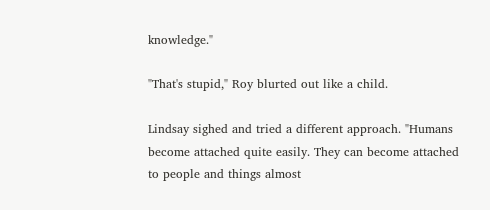knowledge."

"That's stupid," Roy blurted out like a child.

Lindsay sighed and tried a different approach. "Humans become attached quite easily. They can become attached to people and things almost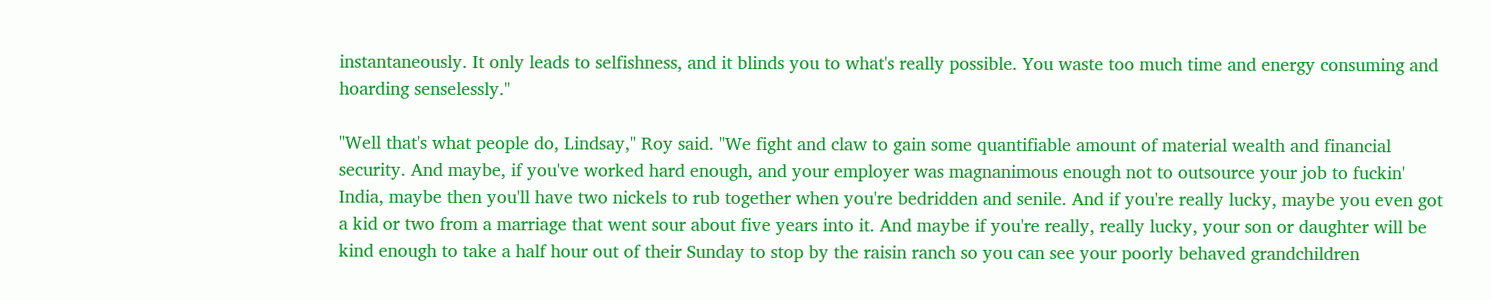instantaneously. It only leads to selfishness, and it blinds you to what's really possible. You waste too much time and energy consuming and hoarding senselessly."

"Well that's what people do, Lindsay," Roy said. "We fight and claw to gain some quantifiable amount of material wealth and financial security. And maybe, if you've worked hard enough, and your employer was magnanimous enough not to outsource your job to fuckin' India, maybe then you'll have two nickels to rub together when you're bedridden and senile. And if you're really lucky, maybe you even got a kid or two from a marriage that went sour about five years into it. And maybe if you're really, really lucky, your son or daughter will be kind enough to take a half hour out of their Sunday to stop by the raisin ranch so you can see your poorly behaved grandchildren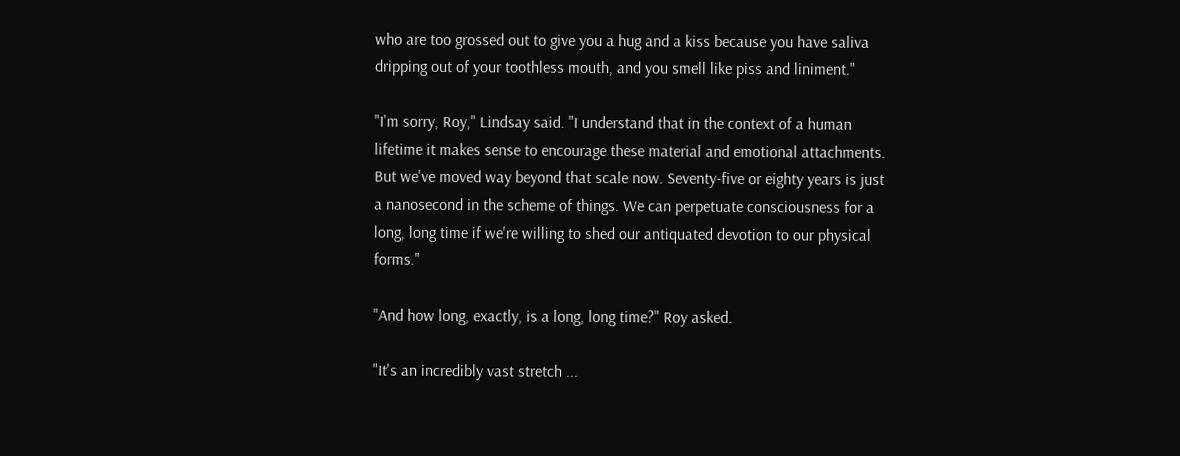who are too grossed out to give you a hug and a kiss because you have saliva dripping out of your toothless mouth, and you smell like piss and liniment."

"I'm sorry, Roy," Lindsay said. "I understand that in the context of a human lifetime it makes sense to encourage these material and emotional attachments. But we've moved way beyond that scale now. Seventy-five or eighty years is just a nanosecond in the scheme of things. We can perpetuate consciousness for a long, long time if we're willing to shed our antiquated devotion to our physical forms."

"And how long, exactly, is a long, long time?" Roy asked.

"It's an incredibly vast stretch ...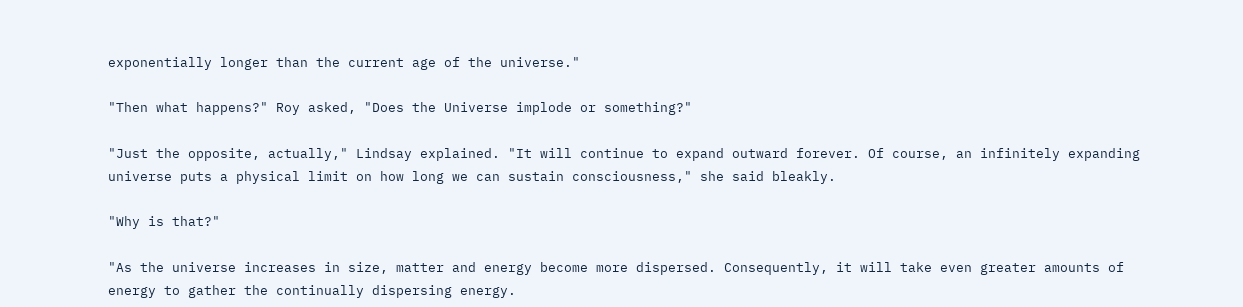exponentially longer than the current age of the universe."

"Then what happens?" Roy asked, "Does the Universe implode or something?"

"Just the opposite, actually," Lindsay explained. "It will continue to expand outward forever. Of course, an infinitely expanding universe puts a physical limit on how long we can sustain consciousness," she said bleakly.

"Why is that?"

"As the universe increases in size, matter and energy become more dispersed. Consequently, it will take even greater amounts of energy to gather the continually dispersing energy.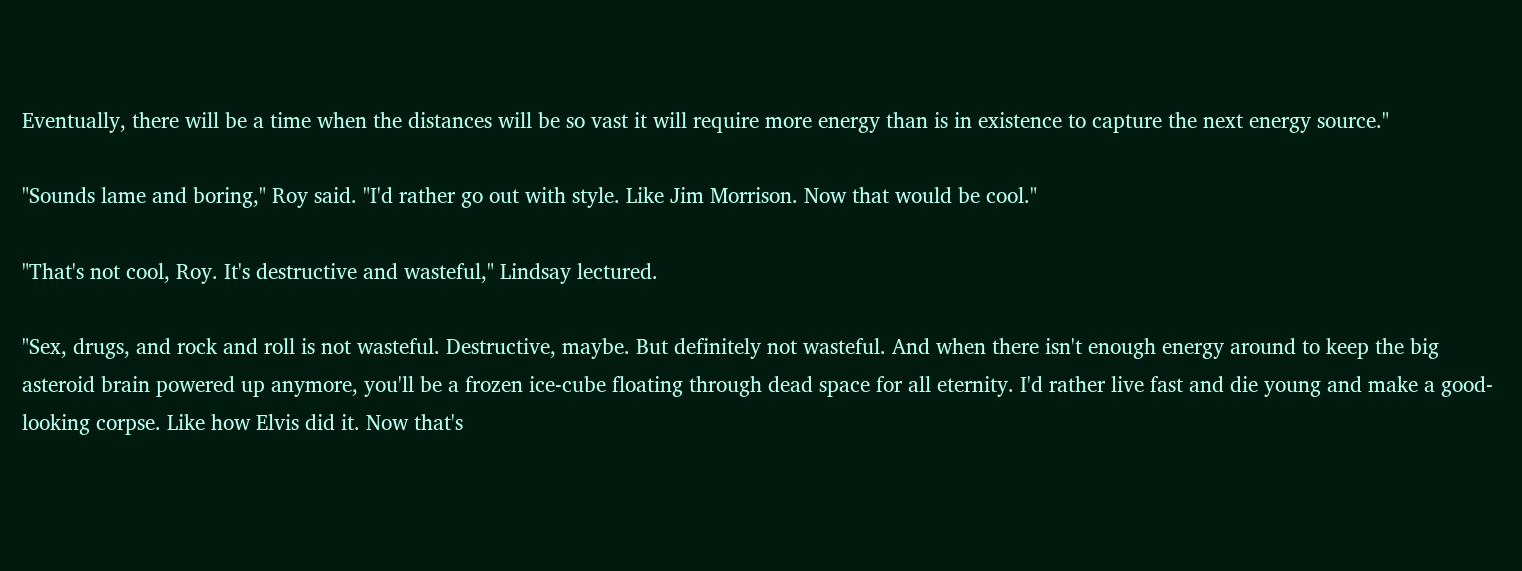Eventually, there will be a time when the distances will be so vast it will require more energy than is in existence to capture the next energy source."

"Sounds lame and boring," Roy said. "I'd rather go out with style. Like Jim Morrison. Now that would be cool."

"That's not cool, Roy. It's destructive and wasteful," Lindsay lectured.

"Sex, drugs, and rock and roll is not wasteful. Destructive, maybe. But definitely not wasteful. And when there isn't enough energy around to keep the big asteroid brain powered up anymore, you'll be a frozen ice-cube floating through dead space for all eternity. I'd rather live fast and die young and make a good-looking corpse. Like how Elvis did it. Now that's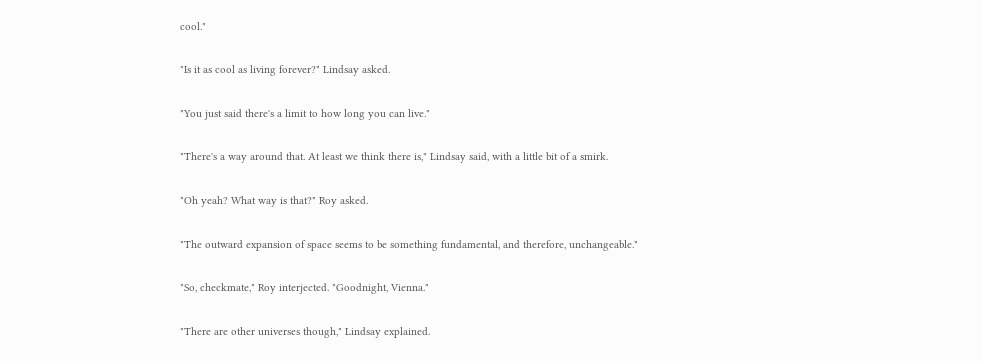cool."

"Is it as cool as living forever?" Lindsay asked.

"You just said there's a limit to how long you can live."

"There's a way around that. At least we think there is," Lindsay said, with a little bit of a smirk.

"Oh yeah? What way is that?" Roy asked.

"The outward expansion of space seems to be something fundamental, and therefore, unchangeable."

"So, checkmate," Roy interjected. "Goodnight, Vienna."

"There are other universes though," Lindsay explained.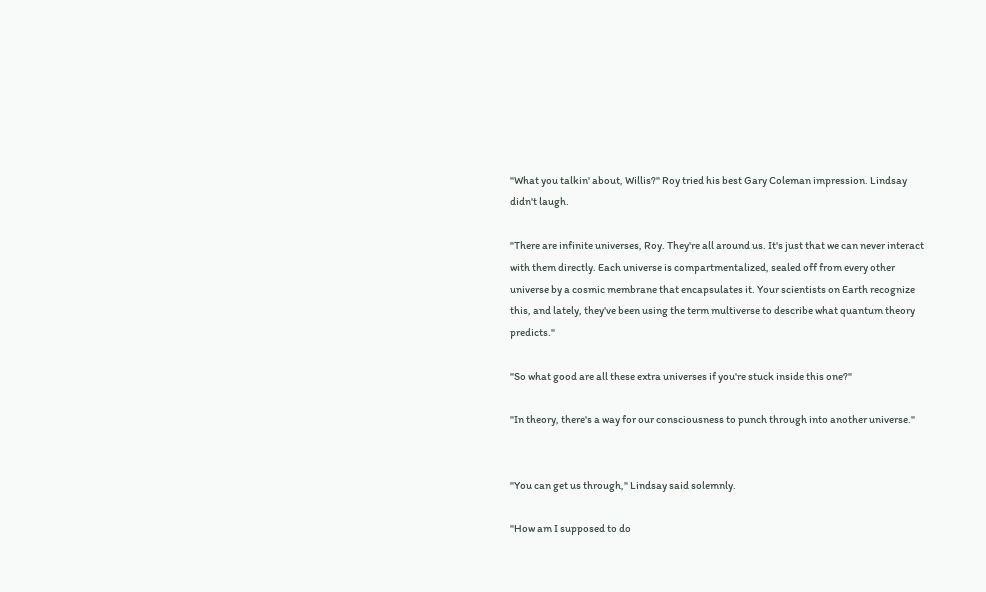"What you talkin' about, Willis?" Roy tried his best Gary Coleman impression. Lindsay didn't laugh.

"There are infinite universes, Roy. They're all around us. It's just that we can never interact with them directly. Each universe is compartmentalized, sealed off from every other universe by a cosmic membrane that encapsulates it. Your scientists on Earth recognize this, and lately, they've been using the term multiverse to describe what quantum theory predicts."

"So what good are all these extra universes if you're stuck inside this one?"

"In theory, there's a way for our consciousness to punch through into another universe."


"You can get us through," Lindsay said solemnly.

"How am I supposed to do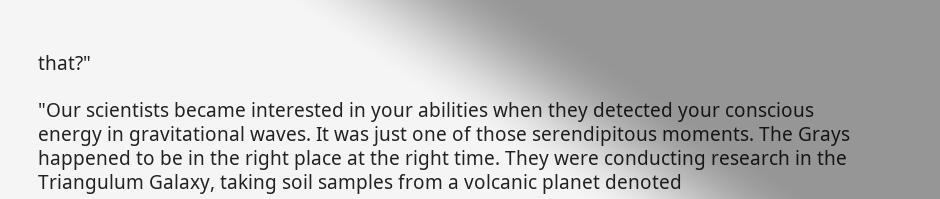that?"

"Our scientists became interested in your abilities when they detected your conscious energy in gravitational waves. It was just one of those serendipitous moments. The Grays happened to be in the right place at the right time. They were conducting research in the Triangulum Galaxy, taking soil samples from a volcanic planet denoted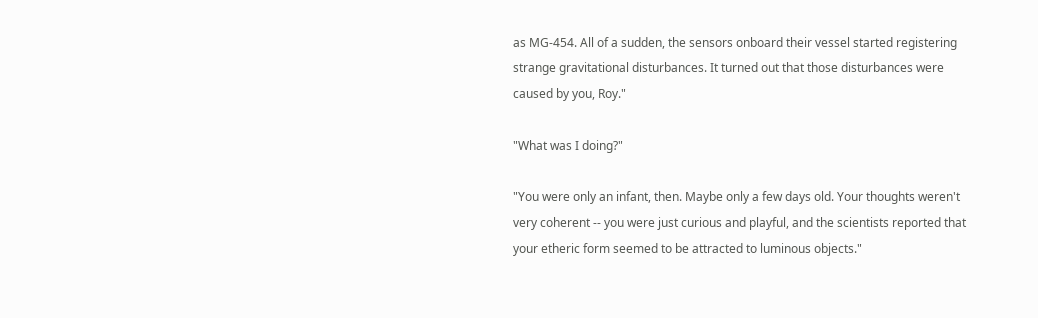as MG-454. All of a sudden, the sensors onboard their vessel started registering strange gravitational disturbances. It turned out that those disturbances were caused by you, Roy."

"What was I doing?"

"You were only an infant, then. Maybe only a few days old. Your thoughts weren't very coherent -- you were just curious and playful, and the scientists reported that your etheric form seemed to be attracted to luminous objects."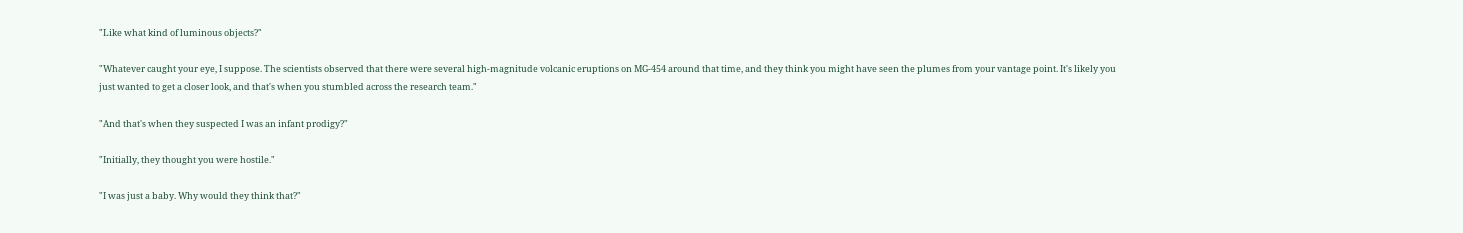"Like what kind of luminous objects?"

"Whatever caught your eye, I suppose. The scientists observed that there were several high-magnitude volcanic eruptions on MG-454 around that time, and they think you might have seen the plumes from your vantage point. It's likely you just wanted to get a closer look, and that's when you stumbled across the research team."

"And that's when they suspected I was an infant prodigy?"

"Initially, they thought you were hostile."

"I was just a baby. Why would they think that?"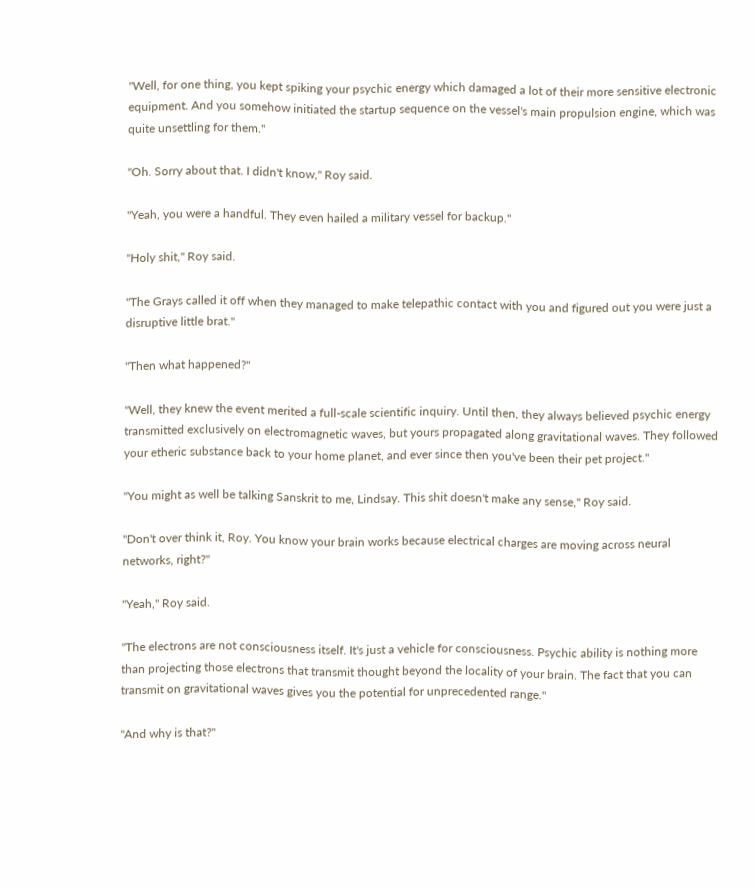"Well, for one thing, you kept spiking your psychic energy which damaged a lot of their more sensitive electronic equipment. And you somehow initiated the startup sequence on the vessel's main propulsion engine, which was quite unsettling for them."

"Oh. Sorry about that. I didn't know," Roy said.

"Yeah, you were a handful. They even hailed a military vessel for backup."

"Holy shit," Roy said.

"The Grays called it off when they managed to make telepathic contact with you and figured out you were just a disruptive little brat."

"Then what happened?"

"Well, they knew the event merited a full-scale scientific inquiry. Until then, they always believed psychic energy transmitted exclusively on electromagnetic waves, but yours propagated along gravitational waves. They followed your etheric substance back to your home planet, and ever since then you've been their pet project."

"You might as well be talking Sanskrit to me, Lindsay. This shit doesn't make any sense," Roy said.

"Don't over think it, Roy. You know your brain works because electrical charges are moving across neural networks, right?"

"Yeah," Roy said.

"The electrons are not consciousness itself. It's just a vehicle for consciousness. Psychic ability is nothing more than projecting those electrons that transmit thought beyond the locality of your brain. The fact that you can transmit on gravitational waves gives you the potential for unprecedented range."

"And why is that?"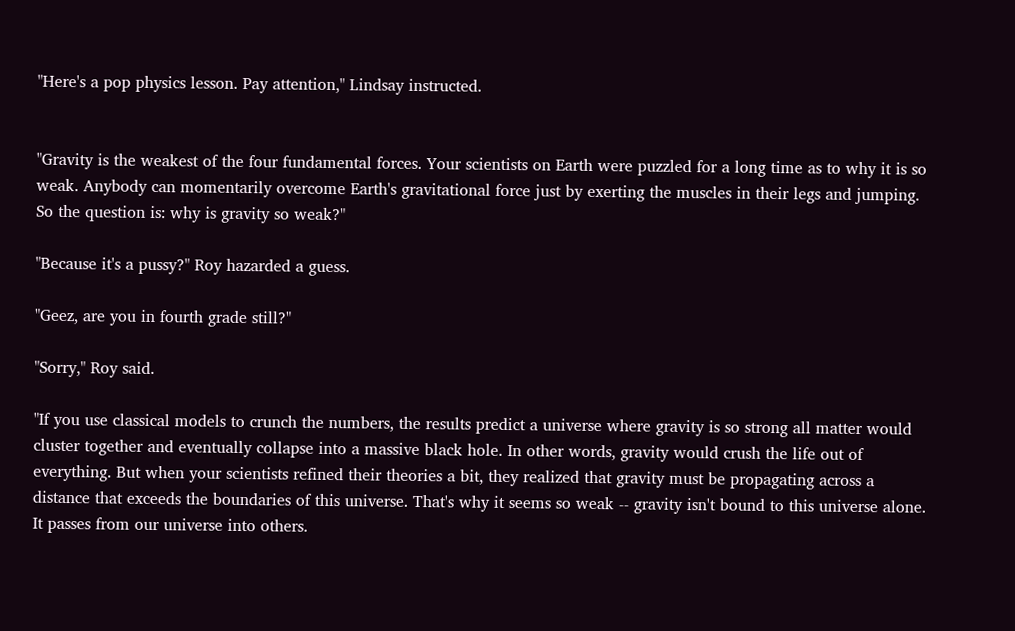"Here's a pop physics lesson. Pay attention," Lindsay instructed.


"Gravity is the weakest of the four fundamental forces. Your scientists on Earth were puzzled for a long time as to why it is so weak. Anybody can momentarily overcome Earth's gravitational force just by exerting the muscles in their legs and jumping. So the question is: why is gravity so weak?"

"Because it's a pussy?" Roy hazarded a guess.

"Geez, are you in fourth grade still?"

"Sorry," Roy said.

"If you use classical models to crunch the numbers, the results predict a universe where gravity is so strong all matter would cluster together and eventually collapse into a massive black hole. In other words, gravity would crush the life out of everything. But when your scientists refined their theories a bit, they realized that gravity must be propagating across a distance that exceeds the boundaries of this universe. That's why it seems so weak -- gravity isn't bound to this universe alone. It passes from our universe into others.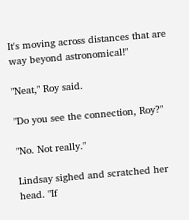It's moving across distances that are way beyond astronomical!"

"Neat," Roy said.

"Do you see the connection, Roy?"

"No. Not really."

Lindsay sighed and scratched her head. "If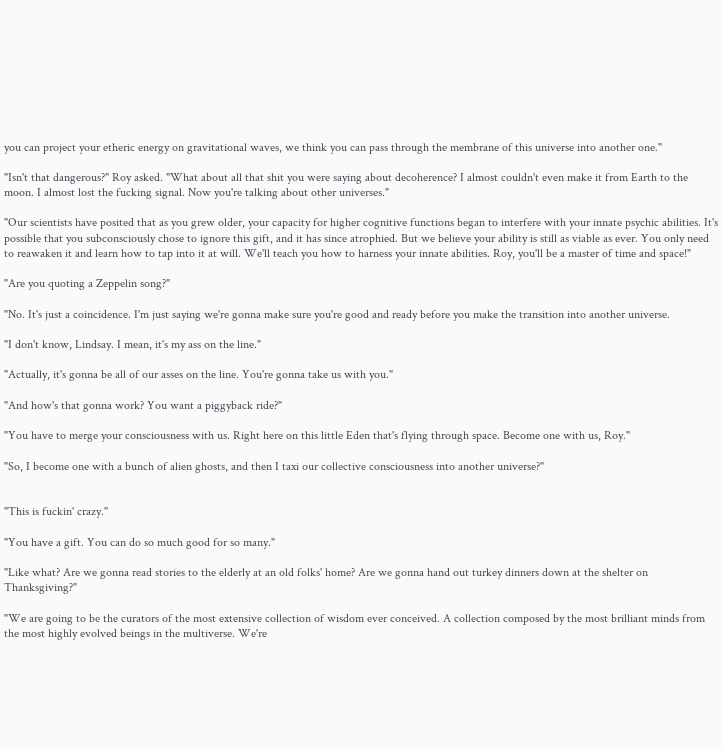you can project your etheric energy on gravitational waves, we think you can pass through the membrane of this universe into another one."

"Isn't that dangerous?" Roy asked. "What about all that shit you were saying about decoherence? I almost couldn't even make it from Earth to the moon. I almost lost the fucking signal. Now you're talking about other universes."

"Our scientists have posited that as you grew older, your capacity for higher cognitive functions began to interfere with your innate psychic abilities. It's possible that you subconsciously chose to ignore this gift, and it has since atrophied. But we believe your ability is still as viable as ever. You only need to reawaken it and learn how to tap into it at will. We'll teach you how to harness your innate abilities. Roy, you'll be a master of time and space!"

"Are you quoting a Zeppelin song?"

"No. It's just a coincidence. I'm just saying we're gonna make sure you're good and ready before you make the transition into another universe.

"I don't know, Lindsay. I mean, it's my ass on the line."

"Actually, it's gonna be all of our asses on the line. You're gonna take us with you."

"And how's that gonna work? You want a piggyback ride?"

"You have to merge your consciousness with us. Right here on this little Eden that's flying through space. Become one with us, Roy."

"So, I become one with a bunch of alien ghosts, and then I taxi our collective consciousness into another universe?"


"This is fuckin' crazy."

"You have a gift. You can do so much good for so many."

"Like what? Are we gonna read stories to the elderly at an old folks' home? Are we gonna hand out turkey dinners down at the shelter on Thanksgiving?"

"We are going to be the curators of the most extensive collection of wisdom ever conceived. A collection composed by the most brilliant minds from the most highly evolved beings in the multiverse. We're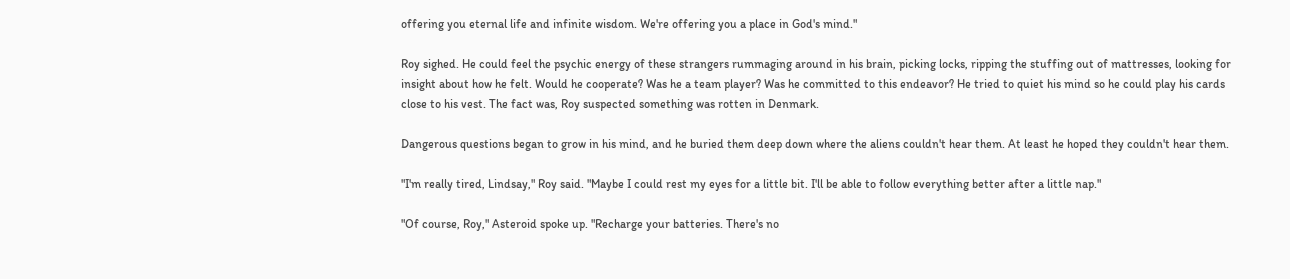offering you eternal life and infinite wisdom. We're offering you a place in God's mind."

Roy sighed. He could feel the psychic energy of these strangers rummaging around in his brain, picking locks, ripping the stuffing out of mattresses, looking for insight about how he felt. Would he cooperate? Was he a team player? Was he committed to this endeavor? He tried to quiet his mind so he could play his cards close to his vest. The fact was, Roy suspected something was rotten in Denmark.

Dangerous questions began to grow in his mind, and he buried them deep down where the aliens couldn't hear them. At least he hoped they couldn't hear them.

"I'm really tired, Lindsay," Roy said. "Maybe I could rest my eyes for a little bit. I'll be able to follow everything better after a little nap."

"Of course, Roy," Asteroid spoke up. "Recharge your batteries. There's no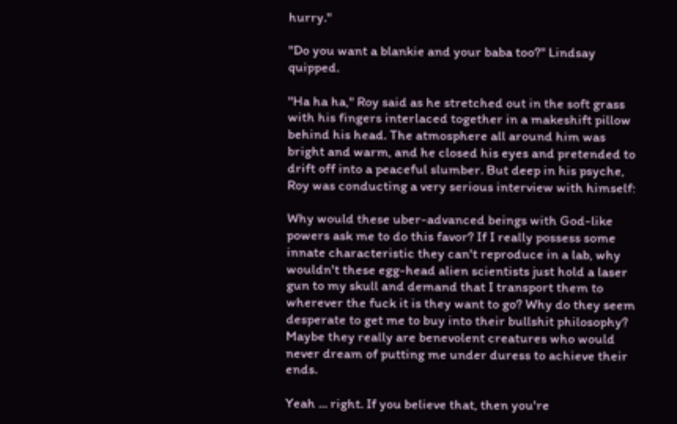hurry."

"Do you want a blankie and your baba too?" Lindsay quipped.

"Ha ha ha," Roy said as he stretched out in the soft grass with his fingers interlaced together in a makeshift pillow behind his head. The atmosphere all around him was bright and warm, and he closed his eyes and pretended to drift off into a peaceful slumber. But deep in his psyche, Roy was conducting a very serious interview with himself:

Why would these uber-advanced beings with God-like powers ask me to do this favor? If I really possess some innate characteristic they can't reproduce in a lab, why wouldn't these egg-head alien scientists just hold a laser gun to my skull and demand that I transport them to wherever the fuck it is they want to go? Why do they seem desperate to get me to buy into their bullshit philosophy? Maybe they really are benevolent creatures who would never dream of putting me under duress to achieve their ends.

Yeah ... right. If you believe that, then you're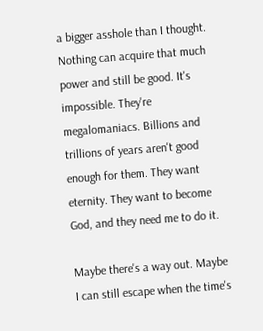a bigger asshole than I thought. Nothing can acquire that much power and still be good. It's impossible. They're megalomaniacs. Billions and trillions of years aren't good enough for them. They want eternity. They want to become God, and they need me to do it.

Maybe there's a way out. Maybe I can still escape when the time's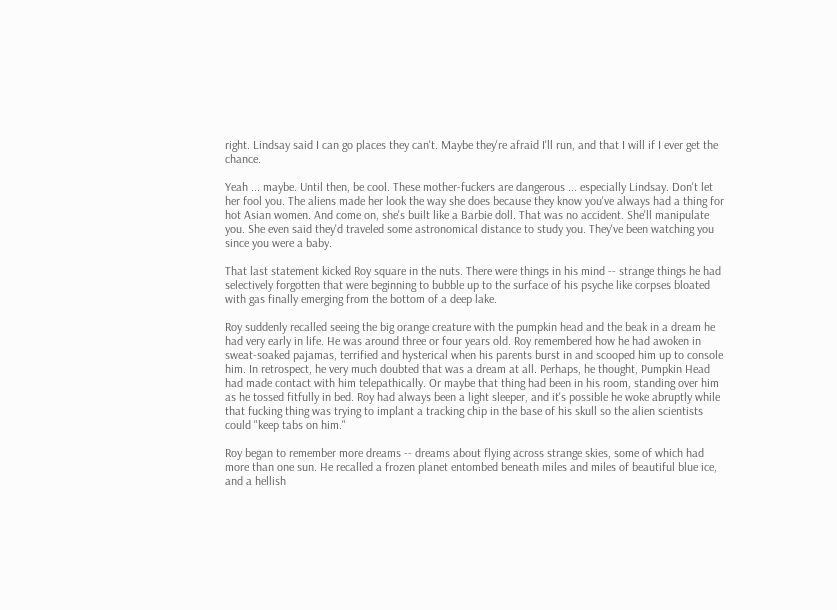right. Lindsay said I can go places they can't. Maybe they're afraid I'll run, and that I will if I ever get the chance.

Yeah ... maybe. Until then, be cool. These mother-fuckers are dangerous ... especially Lindsay. Don't let her fool you. The aliens made her look the way she does because they know you've always had a thing for hot Asian women. And come on, she's built like a Barbie doll. That was no accident. She'll manipulate you. She even said they'd traveled some astronomical distance to study you. They've been watching you since you were a baby.

That last statement kicked Roy square in the nuts. There were things in his mind -- strange things he had selectively forgotten that were beginning to bubble up to the surface of his psyche like corpses bloated with gas finally emerging from the bottom of a deep lake.

Roy suddenly recalled seeing the big orange creature with the pumpkin head and the beak in a dream he had very early in life. He was around three or four years old. Roy remembered how he had awoken in sweat-soaked pajamas, terrified and hysterical when his parents burst in and scooped him up to console him. In retrospect, he very much doubted that was a dream at all. Perhaps, he thought, Pumpkin Head had made contact with him telepathically. Or maybe that thing had been in his room, standing over him as he tossed fitfully in bed. Roy had always been a light sleeper, and it's possible he woke abruptly while that fucking thing was trying to implant a tracking chip in the base of his skull so the alien scientists could "keep tabs on him."

Roy began to remember more dreams -- dreams about flying across strange skies, some of which had more than one sun. He recalled a frozen planet entombed beneath miles and miles of beautiful blue ice, and a hellish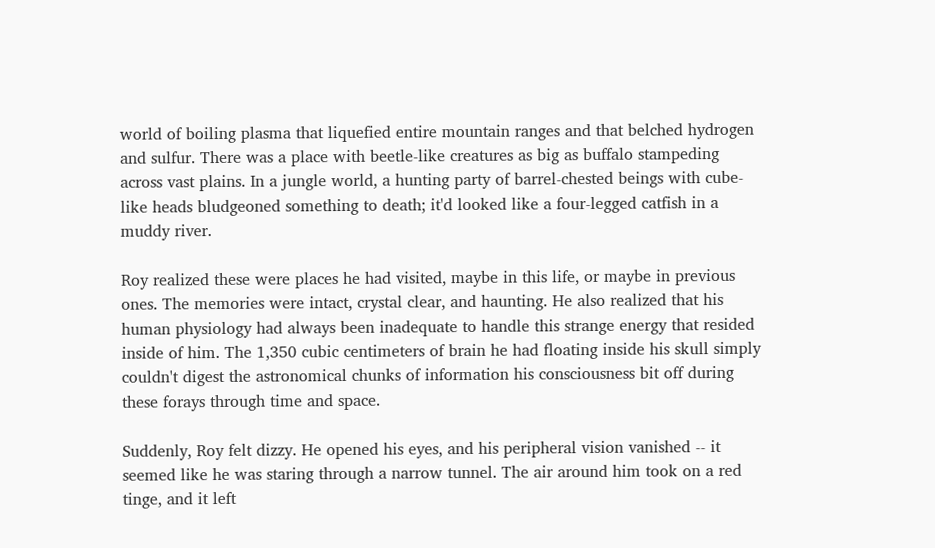world of boiling plasma that liquefied entire mountain ranges and that belched hydrogen and sulfur. There was a place with beetle-like creatures as big as buffalo stampeding across vast plains. In a jungle world, a hunting party of barrel-chested beings with cube-like heads bludgeoned something to death; it'd looked like a four-legged catfish in a muddy river.

Roy realized these were places he had visited, maybe in this life, or maybe in previous ones. The memories were intact, crystal clear, and haunting. He also realized that his human physiology had always been inadequate to handle this strange energy that resided inside of him. The 1,350 cubic centimeters of brain he had floating inside his skull simply couldn't digest the astronomical chunks of information his consciousness bit off during these forays through time and space.

Suddenly, Roy felt dizzy. He opened his eyes, and his peripheral vision vanished -- it seemed like he was staring through a narrow tunnel. The air around him took on a red tinge, and it left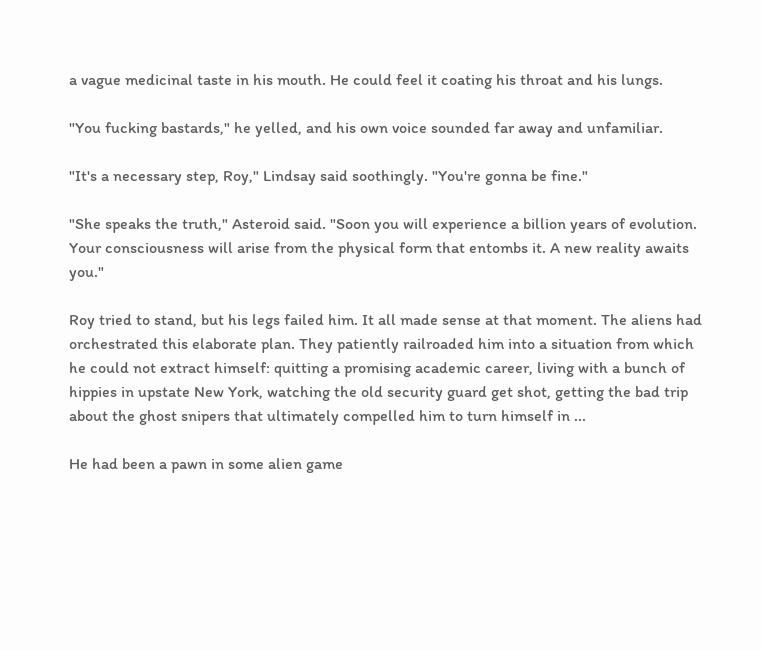a vague medicinal taste in his mouth. He could feel it coating his throat and his lungs.

"You fucking bastards," he yelled, and his own voice sounded far away and unfamiliar.

"It's a necessary step, Roy," Lindsay said soothingly. "You're gonna be fine."

"She speaks the truth," Asteroid said. "Soon you will experience a billion years of evolution. Your consciousness will arise from the physical form that entombs it. A new reality awaits you."

Roy tried to stand, but his legs failed him. It all made sense at that moment. The aliens had orchestrated this elaborate plan. They patiently railroaded him into a situation from which he could not extract himself: quitting a promising academic career, living with a bunch of hippies in upstate New York, watching the old security guard get shot, getting the bad trip about the ghost snipers that ultimately compelled him to turn himself in ...

He had been a pawn in some alien game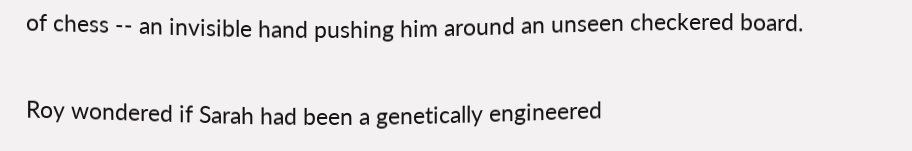of chess -- an invisible hand pushing him around an unseen checkered board.

Roy wondered if Sarah had been a genetically engineered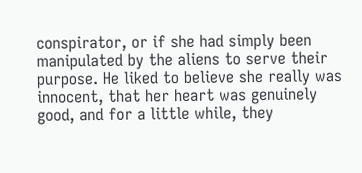conspirator, or if she had simply been manipulated by the aliens to serve their purpose. He liked to believe she really was innocent, that her heart was genuinely good, and for a little while, they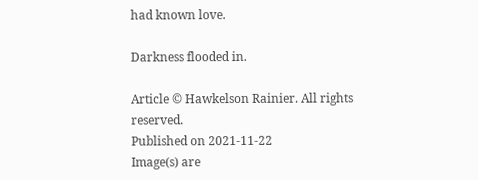had known love.

Darkness flooded in.

Article © Hawkelson Rainier. All rights reserved.
Published on 2021-11-22
Image(s) are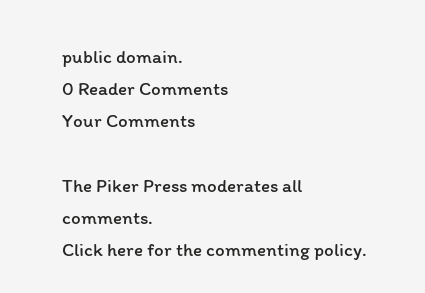public domain.
0 Reader Comments
Your Comments

The Piker Press moderates all comments.
Click here for the commenting policy.